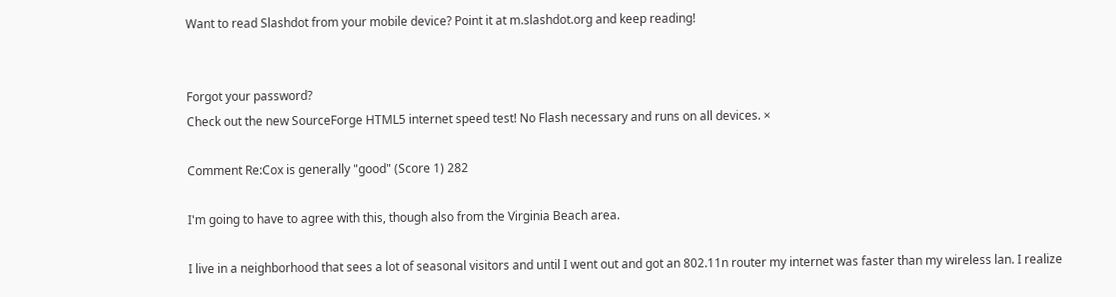Want to read Slashdot from your mobile device? Point it at m.slashdot.org and keep reading!


Forgot your password?
Check out the new SourceForge HTML5 internet speed test! No Flash necessary and runs on all devices. ×

Comment Re:Cox is generally "good" (Score 1) 282

I'm going to have to agree with this, though also from the Virginia Beach area.

I live in a neighborhood that sees a lot of seasonal visitors and until I went out and got an 802.11n router my internet was faster than my wireless lan. I realize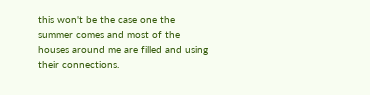this won't be the case one the summer comes and most of the houses around me are filled and using their connections.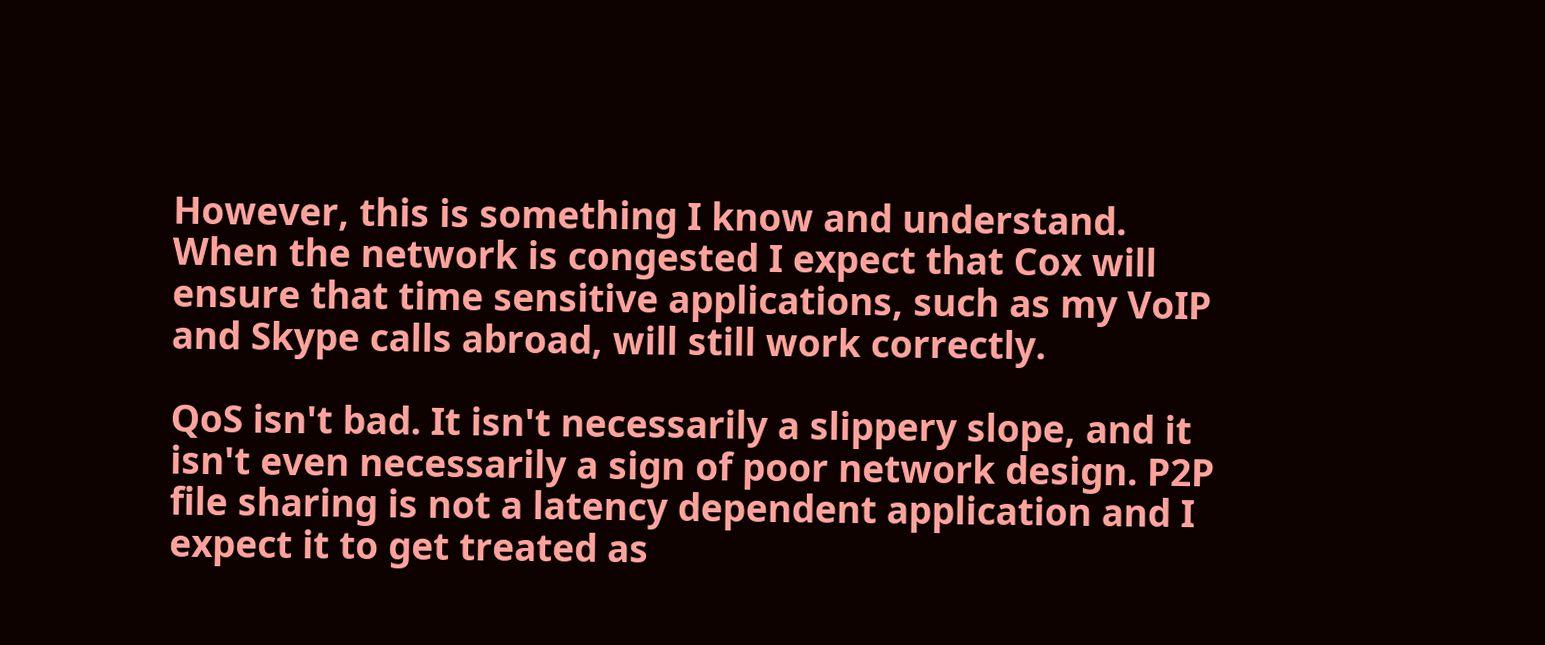However, this is something I know and understand.
When the network is congested I expect that Cox will ensure that time sensitive applications, such as my VoIP and Skype calls abroad, will still work correctly.

QoS isn't bad. It isn't necessarily a slippery slope, and it isn't even necessarily a sign of poor network design. P2P file sharing is not a latency dependent application and I expect it to get treated as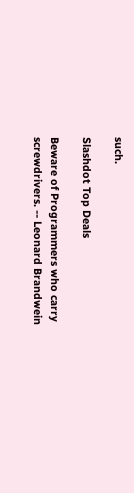such.

Slashdot Top Deals

Beware of Programmers who carry screwdrivers. -- Leonard Brandwein